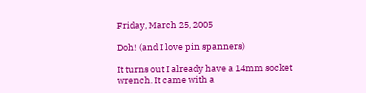Friday, March 25, 2005

Doh! (and I love pin spanners)

It turns out I already have a 14mm socket wrench. It came with a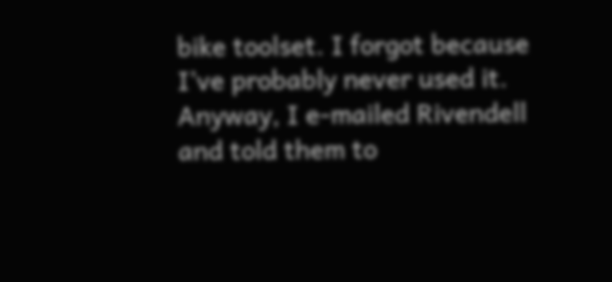bike toolset. I forgot because I’ve probably never used it. Anyway, I e-mailed Rivendell and told them to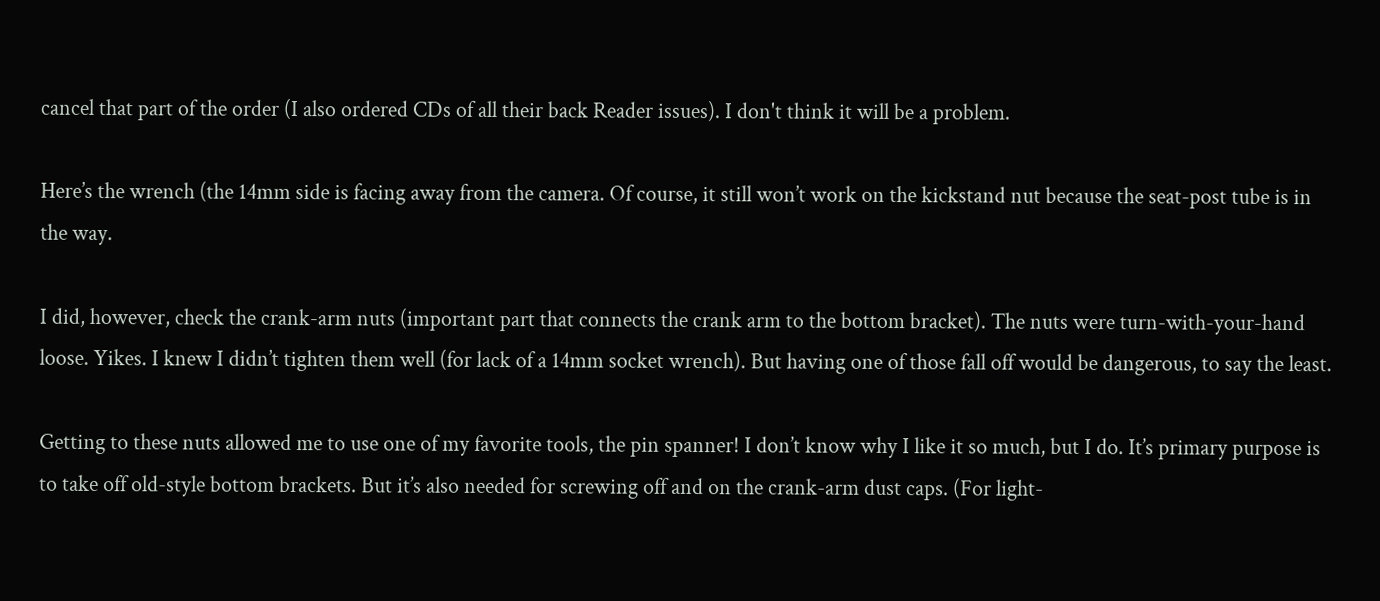cancel that part of the order (I also ordered CDs of all their back Reader issues). I don't think it will be a problem.

Here’s the wrench (the 14mm side is facing away from the camera. Of course, it still won’t work on the kickstand nut because the seat-post tube is in the way.

I did, however, check the crank-arm nuts (important part that connects the crank arm to the bottom bracket). The nuts were turn-with-your-hand loose. Yikes. I knew I didn’t tighten them well (for lack of a 14mm socket wrench). But having one of those fall off would be dangerous, to say the least.

Getting to these nuts allowed me to use one of my favorite tools, the pin spanner! I don’t know why I like it so much, but I do. It’s primary purpose is to take off old-style bottom brackets. But it’s also needed for screwing off and on the crank-arm dust caps. (For light-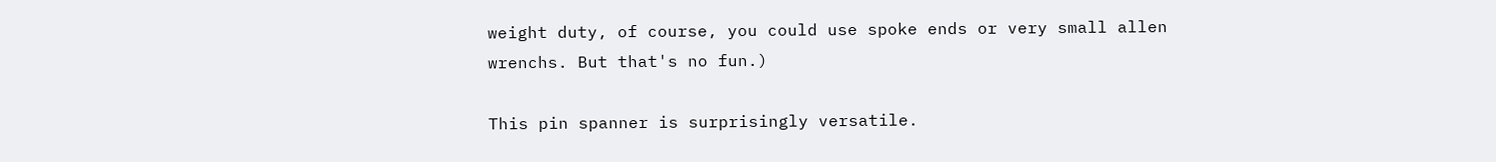weight duty, of course, you could use spoke ends or very small allen wrenchs. But that's no fun.)

This pin spanner is surprisingly versatile.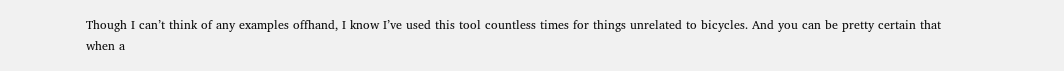Though I can’t think of any examples offhand, I know I’ve used this tool countless times for things unrelated to bicycles. And you can be pretty certain that when a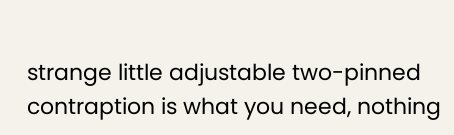strange little adjustable two-pinned contraption is what you need, nothing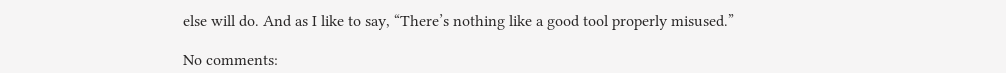else will do. And as I like to say, “There’s nothing like a good tool properly misused.”

No comments: